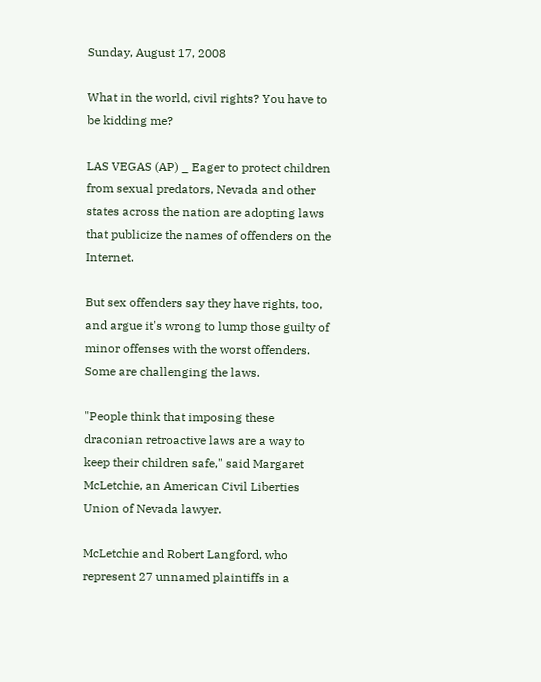Sunday, August 17, 2008

What in the world, civil rights? You have to be kidding me?

LAS VEGAS (AP) _ Eager to protect children from sexual predators, Nevada and other states across the nation are adopting laws that publicize the names of offenders on the Internet.

But sex offenders say they have rights, too, and argue it's wrong to lump those guilty of minor offenses with the worst offenders. Some are challenging the laws.

"People think that imposing these draconian retroactive laws are a way to keep their children safe," said Margaret McLetchie, an American Civil Liberties Union of Nevada lawyer.

McLetchie and Robert Langford, who represent 27 unnamed plaintiffs in a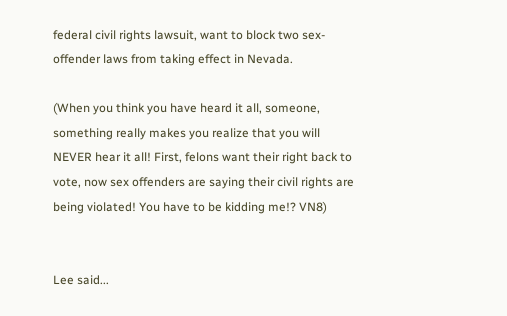federal civil rights lawsuit, want to block two sex-offender laws from taking effect in Nevada.

(When you think you have heard it all, someone, something really makes you realize that you will NEVER hear it all! First, felons want their right back to vote, now sex offenders are saying their civil rights are being violated! You have to be kidding me!? VN8)


Lee said...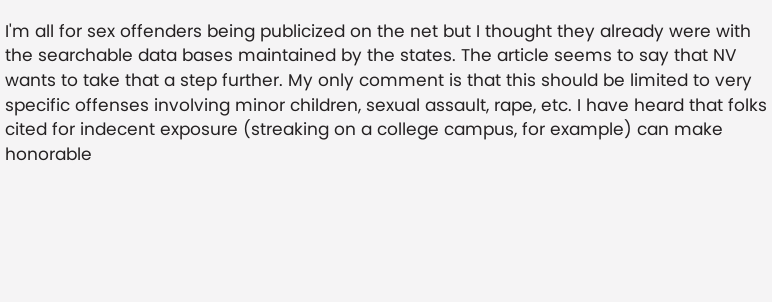I'm all for sex offenders being publicized on the net but I thought they already were with the searchable data bases maintained by the states. The article seems to say that NV wants to take that a step further. My only comment is that this should be limited to very specific offenses involving minor children, sexual assault, rape, etc. I have heard that folks cited for indecent exposure (streaking on a college campus, for example) can make honorable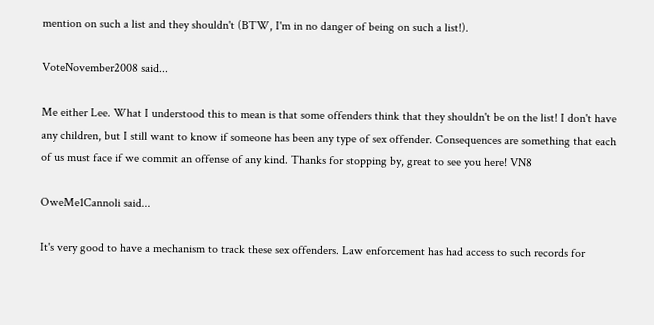mention on such a list and they shouldn't (BTW, I'm in no danger of being on such a list!).

VoteNovember2008 said...

Me either Lee. What I understood this to mean is that some offenders think that they shouldn't be on the list! I don't have any children, but I still want to know if someone has been any type of sex offender. Consequences are something that each of us must face if we commit an offense of any kind. Thanks for stopping by, great to see you here! VN8

OweMe1Cannoli said...

It's very good to have a mechanism to track these sex offenders. Law enforcement has had access to such records for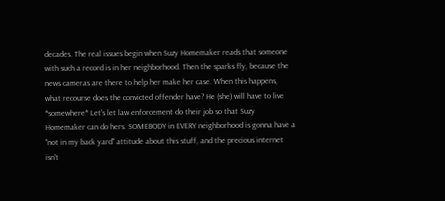decades. The real issues begin when Suzy Homemaker reads that someone with such a record is in her neighborhood. Then the sparks fly, because the news cameras are there to help her make her case. When this happens, what recourse does the convicted offender have? He (she) will have to live *somewhere* Let's let law enforcement do their job so that Suzy Homemaker can do hers. SOMEBODY in EVERY neighborhood is gonna have a "not in my back yard" attitude about this stuff, and the precious internet isn't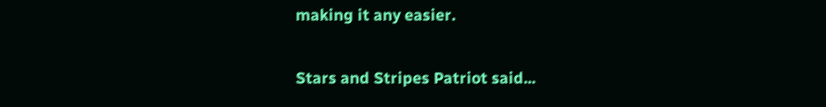making it any easier.

Stars and Stripes Patriot said...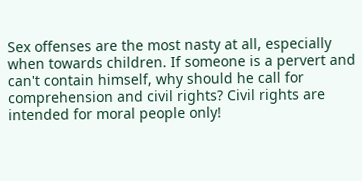Sex offenses are the most nasty at all, especially when towards children. If someone is a pervert and can't contain himself, why should he call for comprehension and civil rights? Civil rights are intended for moral people only!